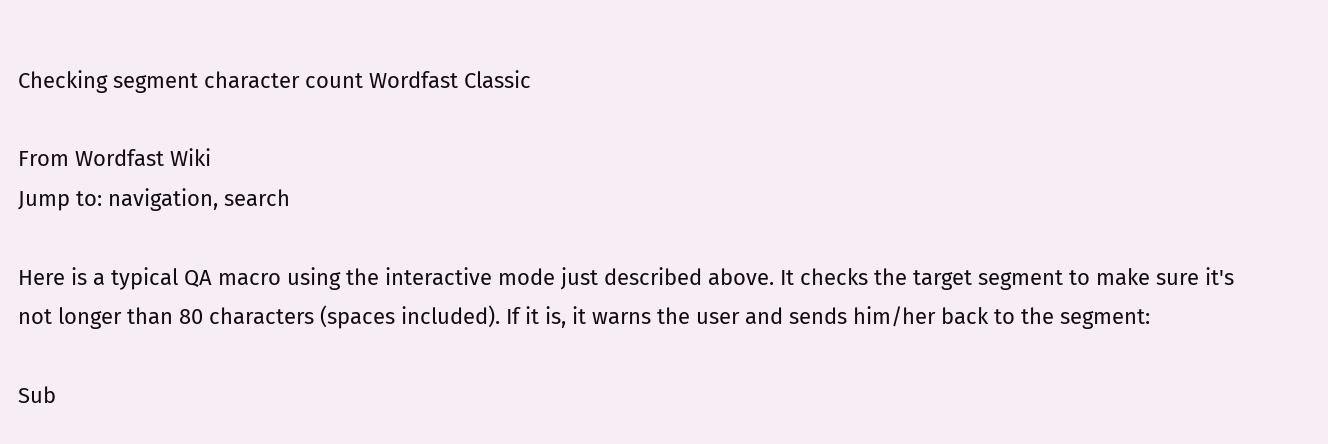Checking segment character count Wordfast Classic

From Wordfast Wiki
Jump to: navigation, search

Here is a typical QA macro using the interactive mode just described above. It checks the target segment to make sure it's not longer than 80 characters (spaces included). If it is, it warns the user and sends him/her back to the segment:

Sub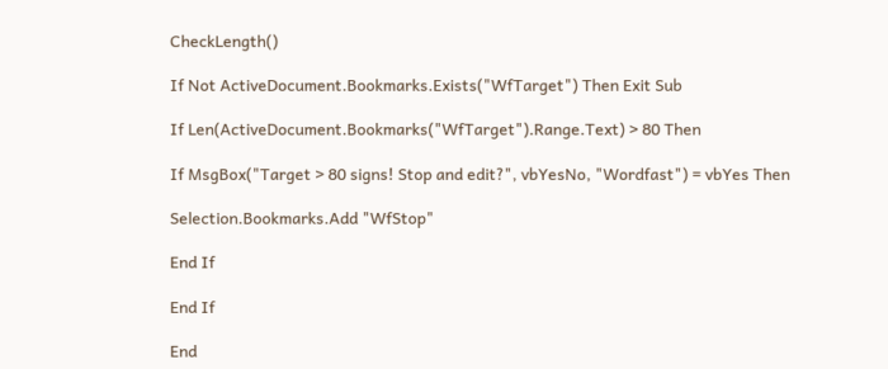CheckLength()

If Not ActiveDocument.Bookmarks.Exists("WfTarget") Then Exit Sub

If Len(ActiveDocument.Bookmarks("WfTarget").Range.Text) > 80 Then

If MsgBox("Target > 80 signs! Stop and edit?", vbYesNo, "Wordfast") = vbYes Then

Selection.Bookmarks.Add "WfStop"

End If

End If

End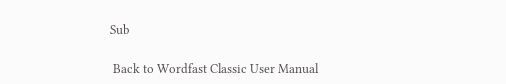Sub

 Back to Wordfast Classic User Manual